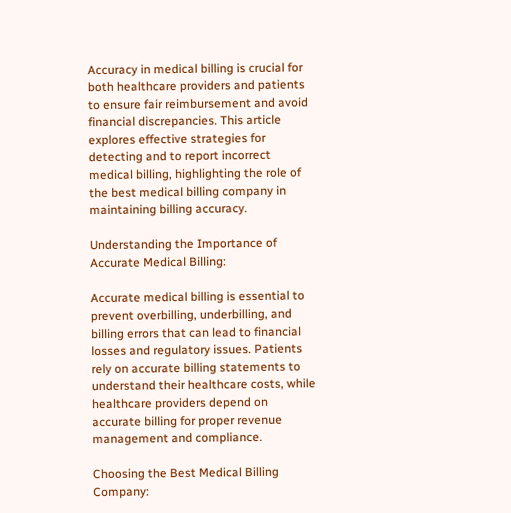Accuracy in medical billing is crucial for both healthcare providers and patients to ensure fair reimbursement and avoid financial discrepancies. This article explores effective strategies for detecting and to report incorrect medical billing, highlighting the role of the best medical billing company in maintaining billing accuracy.

Understanding the Importance of Accurate Medical Billing:

Accurate medical billing is essential to prevent overbilling, underbilling, and billing errors that can lead to financial losses and regulatory issues. Patients rely on accurate billing statements to understand their healthcare costs, while healthcare providers depend on accurate billing for proper revenue management and compliance.

Choosing the Best Medical Billing Company: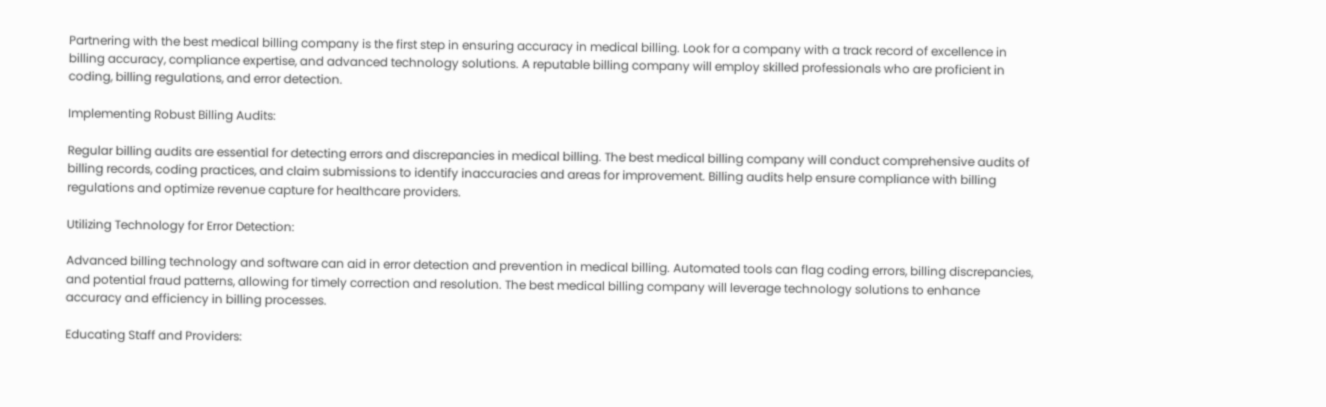Partnering with the best medical billing company is the first step in ensuring accuracy in medical billing. Look for a company with a track record of excellence in billing accuracy, compliance expertise, and advanced technology solutions. A reputable billing company will employ skilled professionals who are proficient in coding, billing regulations, and error detection.

Implementing Robust Billing Audits:

Regular billing audits are essential for detecting errors and discrepancies in medical billing. The best medical billing company will conduct comprehensive audits of billing records, coding practices, and claim submissions to identify inaccuracies and areas for improvement. Billing audits help ensure compliance with billing regulations and optimize revenue capture for healthcare providers.

Utilizing Technology for Error Detection:

Advanced billing technology and software can aid in error detection and prevention in medical billing. Automated tools can flag coding errors, billing discrepancies, and potential fraud patterns, allowing for timely correction and resolution. The best medical billing company will leverage technology solutions to enhance accuracy and efficiency in billing processes.

Educating Staff and Providers: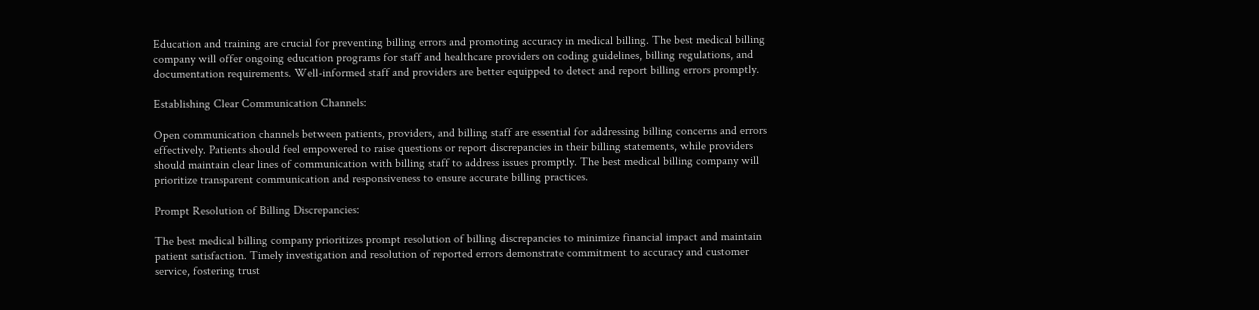Education and training are crucial for preventing billing errors and promoting accuracy in medical billing. The best medical billing company will offer ongoing education programs for staff and healthcare providers on coding guidelines, billing regulations, and documentation requirements. Well-informed staff and providers are better equipped to detect and report billing errors promptly.

Establishing Clear Communication Channels:

Open communication channels between patients, providers, and billing staff are essential for addressing billing concerns and errors effectively. Patients should feel empowered to raise questions or report discrepancies in their billing statements, while providers should maintain clear lines of communication with billing staff to address issues promptly. The best medical billing company will prioritize transparent communication and responsiveness to ensure accurate billing practices.

Prompt Resolution of Billing Discrepancies:

The best medical billing company prioritizes prompt resolution of billing discrepancies to minimize financial impact and maintain patient satisfaction. Timely investigation and resolution of reported errors demonstrate commitment to accuracy and customer service, fostering trust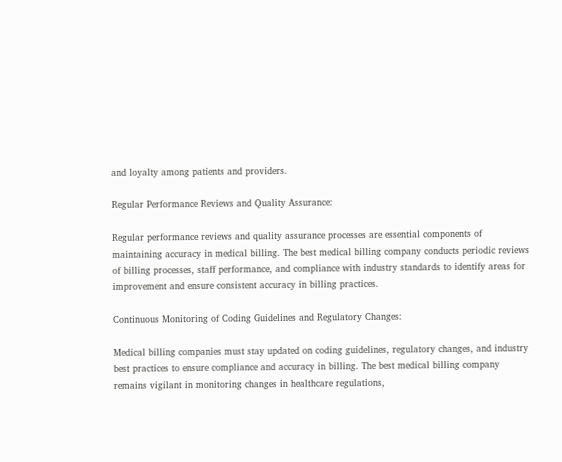and loyalty among patients and providers.

Regular Performance Reviews and Quality Assurance:

Regular performance reviews and quality assurance processes are essential components of maintaining accuracy in medical billing. The best medical billing company conducts periodic reviews of billing processes, staff performance, and compliance with industry standards to identify areas for improvement and ensure consistent accuracy in billing practices.

Continuous Monitoring of Coding Guidelines and Regulatory Changes:

Medical billing companies must stay updated on coding guidelines, regulatory changes, and industry best practices to ensure compliance and accuracy in billing. The best medical billing company remains vigilant in monitoring changes in healthcare regulations,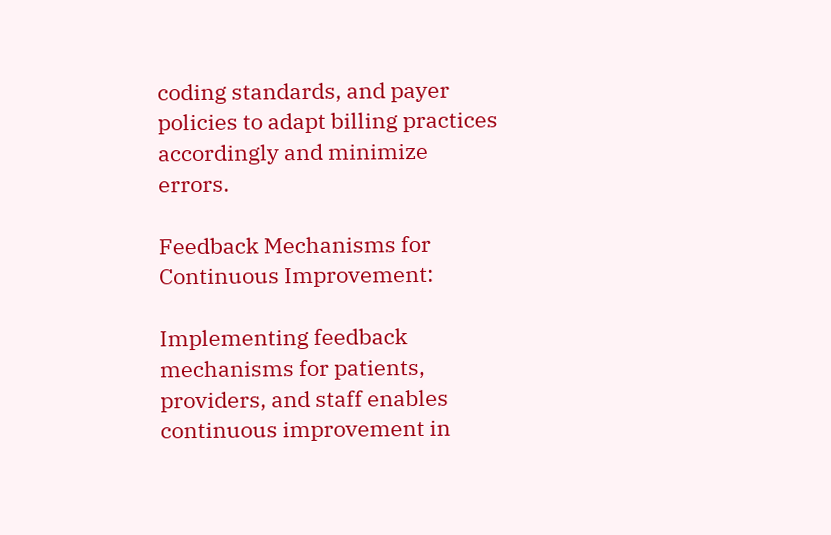coding standards, and payer policies to adapt billing practices accordingly and minimize errors.

Feedback Mechanisms for Continuous Improvement:

Implementing feedback mechanisms for patients, providers, and staff enables continuous improvement in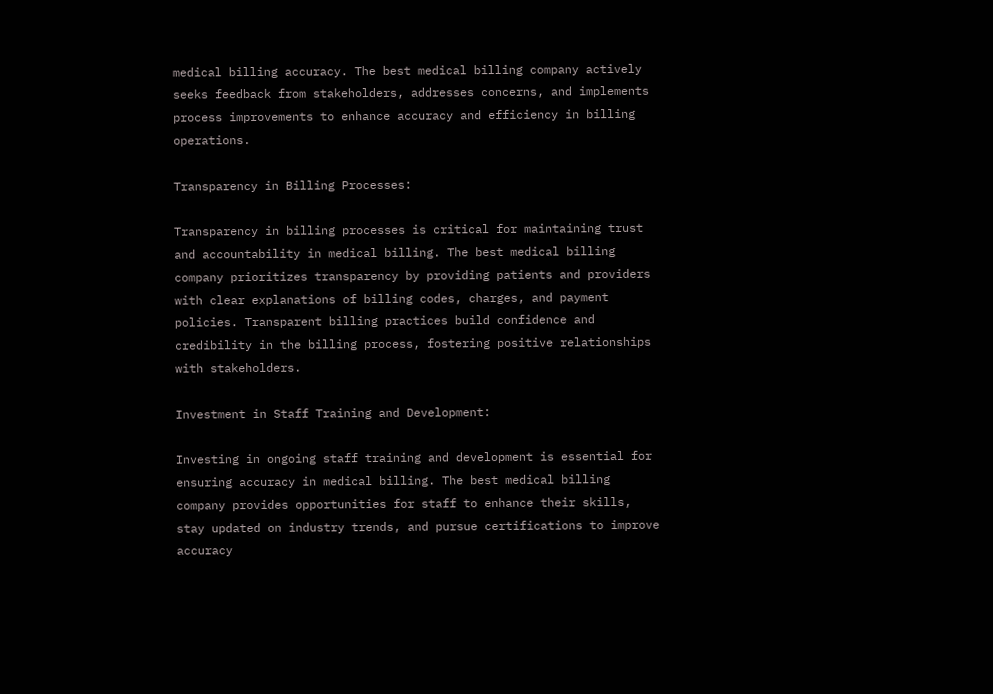medical billing accuracy. The best medical billing company actively seeks feedback from stakeholders, addresses concerns, and implements process improvements to enhance accuracy and efficiency in billing operations.

Transparency in Billing Processes:

Transparency in billing processes is critical for maintaining trust and accountability in medical billing. The best medical billing company prioritizes transparency by providing patients and providers with clear explanations of billing codes, charges, and payment policies. Transparent billing practices build confidence and credibility in the billing process, fostering positive relationships with stakeholders.

Investment in Staff Training and Development:

Investing in ongoing staff training and development is essential for ensuring accuracy in medical billing. The best medical billing company provides opportunities for staff to enhance their skills, stay updated on industry trends, and pursue certifications to improve accuracy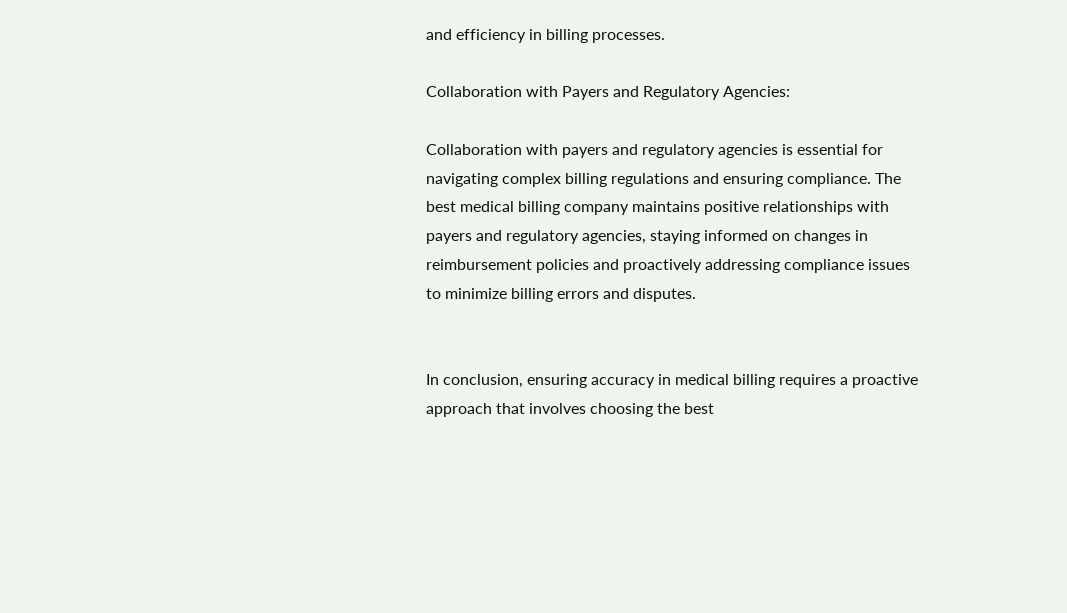and efficiency in billing processes.

Collaboration with Payers and Regulatory Agencies:

Collaboration with payers and regulatory agencies is essential for navigating complex billing regulations and ensuring compliance. The best medical billing company maintains positive relationships with payers and regulatory agencies, staying informed on changes in reimbursement policies and proactively addressing compliance issues to minimize billing errors and disputes.


In conclusion, ensuring accuracy in medical billing requires a proactive approach that involves choosing the best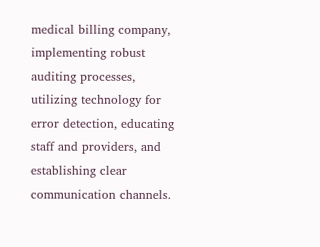medical billing company, implementing robust auditing processes, utilizing technology for error detection, educating staff and providers, and establishing clear communication channels.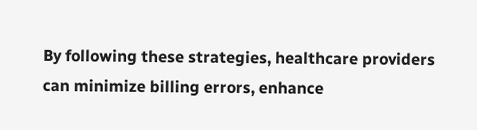By following these strategies, healthcare providers can minimize billing errors, enhance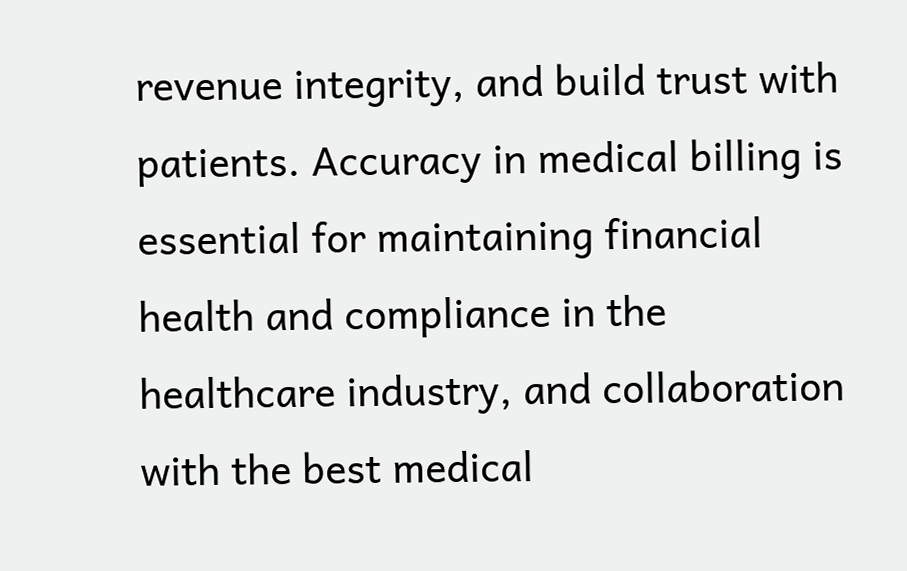revenue integrity, and build trust with patients. Accuracy in medical billing is essential for maintaining financial health and compliance in the healthcare industry, and collaboration with the best medical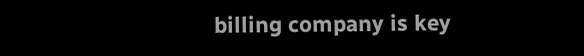billing company is key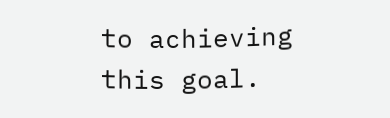to achieving this goal.